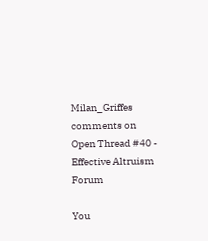Milan_Griffes comments on Open Thread #40 - Effective Altruism Forum

You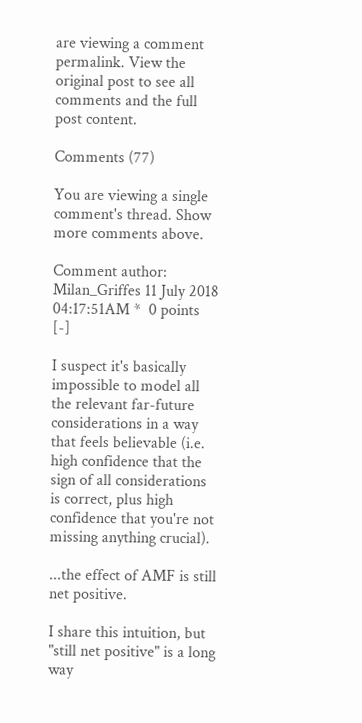are viewing a comment permalink. View the original post to see all comments and the full post content.

Comments (77)

You are viewing a single comment's thread. Show more comments above.

Comment author: Milan_Griffes 11 July 2018 04:17:51AM *  0 points [-]

I suspect it's basically impossible to model all the relevant far-future considerations in a way that feels believable (i.e. high confidence that the sign of all considerations is correct, plus high confidence that you're not missing anything crucial).

...the effect of AMF is still net positive.

I share this intuition, but "still net positive" is a long way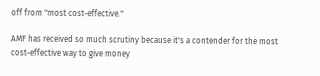off from "most cost-effective."

AMF has received so much scrutiny because it's a contender for the most cost-effective way to give money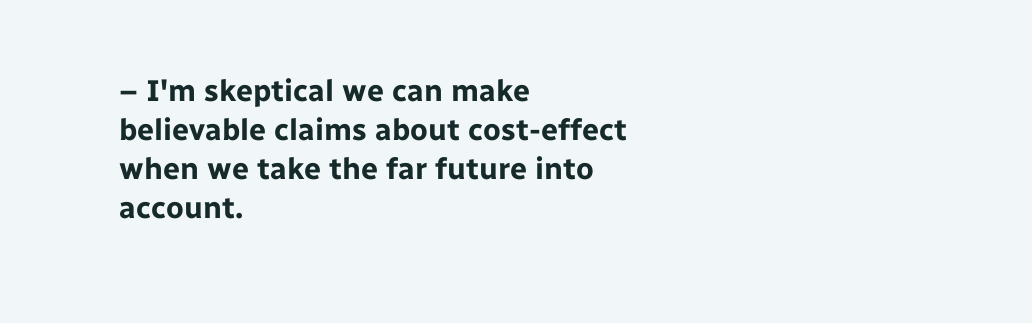– I'm skeptical we can make believable claims about cost-effect when we take the far future into account.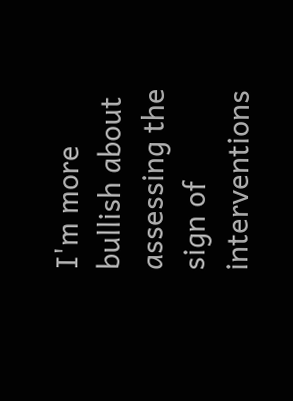I'm more bullish about assessing the sign of interventions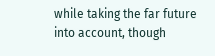while taking the far future into account, though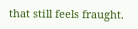that still feels fraught.